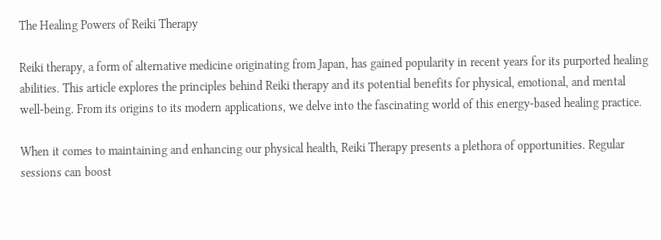The Healing Powers of Reiki Therapy

Reiki therapy, a form of alternative medicine originating from Japan, has gained popularity in recent years for its purported healing abilities. This article explores the principles behind Reiki therapy and its potential benefits for physical, emotional, and mental well-being. From its origins to its modern applications, we delve into the fascinating world of this energy-based healing practice.

When it comes to maintaining and enhancing our physical health, Reiki Therapy presents a plethora of opportunities. Regular sessions can boost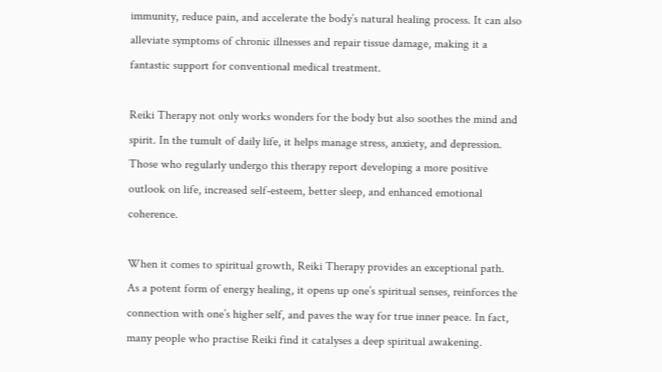immunity, reduce pain, and accelerate the body’s natural healing process. It can also alleviate symptoms of chronic illnesses and repair tissue damage, making it a fantastic support for conventional medical treatment.

Reiki Therapy not only works wonders for the body but also soothes the mind and spirit. In the tumult of daily life, it helps manage stress, anxiety, and depression. Those who regularly undergo this therapy report developing a more positive outlook on life, increased self-esteem, better sleep, and enhanced emotional coherence.

When it comes to spiritual growth, Reiki Therapy provides an exceptional path. As a potent form of energy healing, it opens up one’s spiritual senses, reinforces the connection with one’s higher self, and paves the way for true inner peace. In fact, many people who practise Reiki find it catalyses a deep spiritual awakening.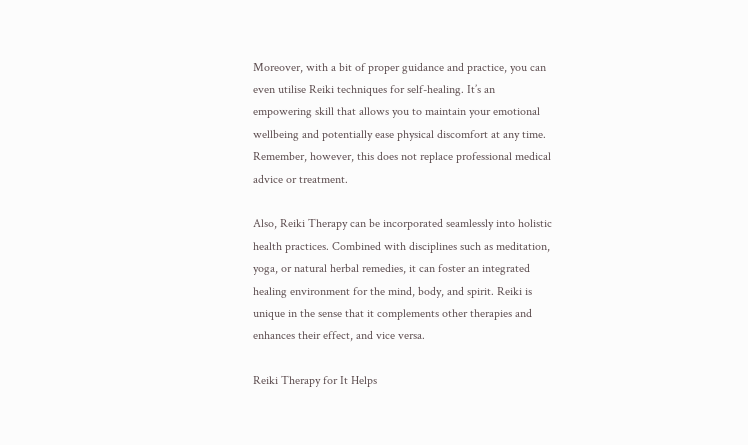Moreover, with a bit of proper guidance and practice, you can even utilise Reiki techniques for self-healing. It’s an empowering skill that allows you to maintain your emotional wellbeing and potentially ease physical discomfort at any time. Remember, however, this does not replace professional medical advice or treatment.

Also, Reiki Therapy can be incorporated seamlessly into holistic health practices. Combined with disciplines such as meditation, yoga, or natural herbal remedies, it can foster an integrated healing environment for the mind, body, and spirit. Reiki is unique in the sense that it complements other therapies and enhances their effect, and vice versa.

Reiki Therapy for It Helps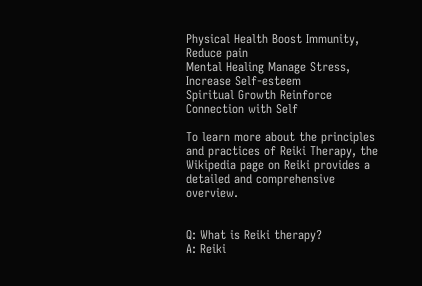Physical Health Boost Immunity, Reduce pain
Mental Healing Manage Stress, Increase Self-esteem
Spiritual Growth Reinforce Connection with Self

To learn more about the principles and practices of Reiki Therapy, the Wikipedia page on Reiki provides a detailed and comprehensive overview.


Q: What is Reiki therapy?
A: Reiki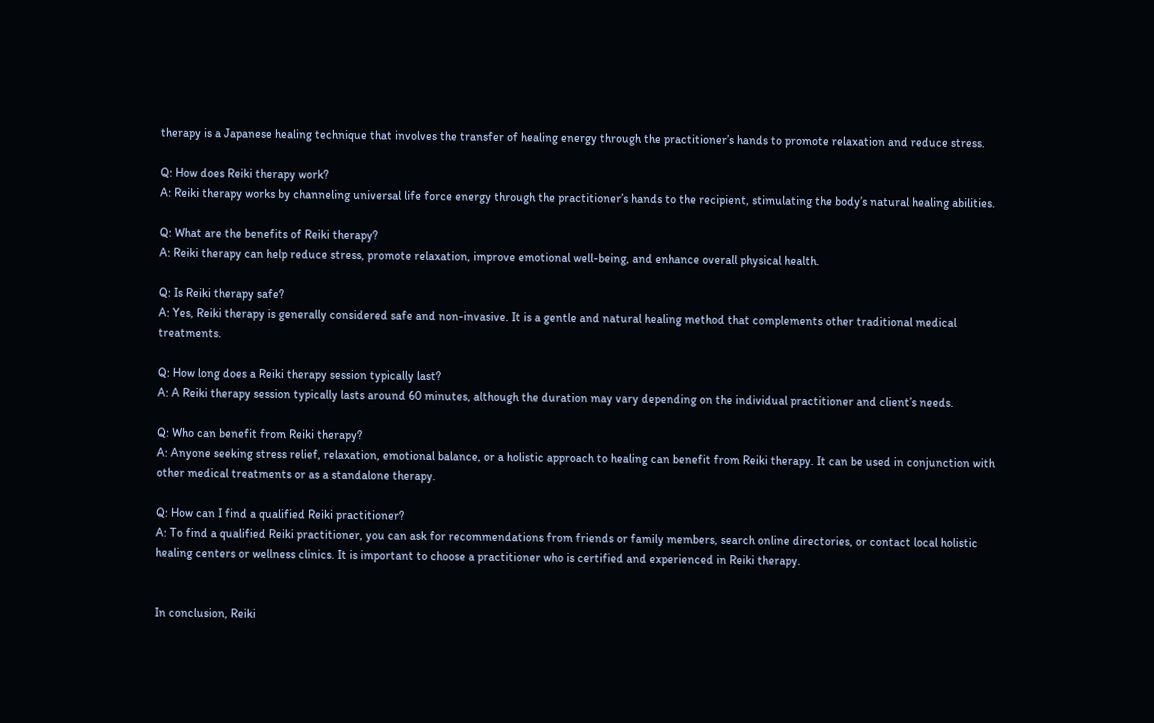therapy is a Japanese healing technique that involves the transfer of healing energy through the practitioner’s hands to promote relaxation and reduce stress.

Q: How does Reiki therapy work?
A: Reiki therapy works by channeling universal life force energy through the practitioner’s hands to the recipient, stimulating the body’s natural healing abilities.

Q: What are the benefits of Reiki therapy?
A: Reiki therapy can help reduce stress, promote relaxation, improve emotional well-being, and enhance overall physical health.

Q: Is Reiki therapy safe?
A: Yes, Reiki therapy is generally considered safe and non-invasive. It is a gentle and natural healing method that complements other traditional medical treatments.

Q: How long does a Reiki therapy session typically last?
A: A Reiki therapy session typically lasts around 60 minutes, although the duration may vary depending on the individual practitioner and client’s needs.

Q: Who can benefit from Reiki therapy?
A: Anyone seeking stress relief, relaxation, emotional balance, or a holistic approach to healing can benefit from Reiki therapy. It can be used in conjunction with other medical treatments or as a standalone therapy.

Q: How can I find a qualified Reiki practitioner?
A: To find a qualified Reiki practitioner, you can ask for recommendations from friends or family members, search online directories, or contact local holistic healing centers or wellness clinics. It is important to choose a practitioner who is certified and experienced in Reiki therapy.


In conclusion, Reiki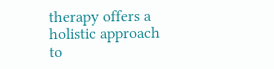therapy offers a holistic approach to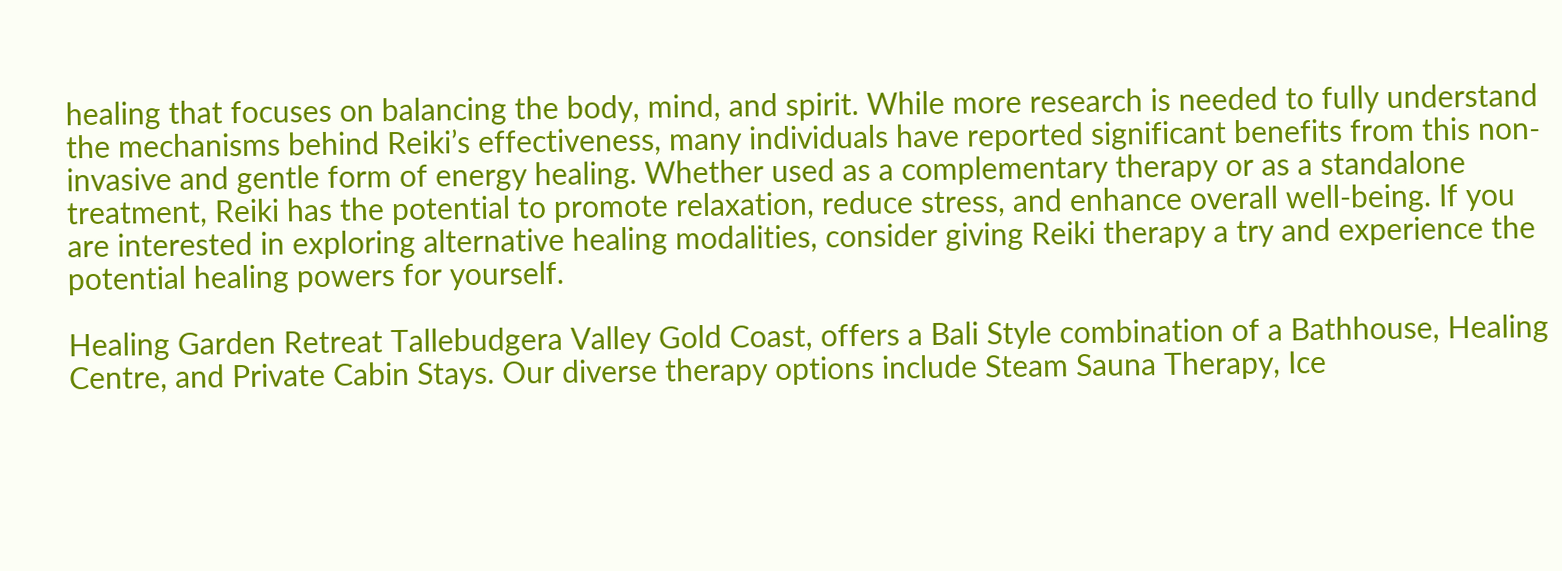healing that focuses on balancing the body, mind, and spirit. While more research is needed to fully understand the mechanisms behind Reiki’s effectiveness, many individuals have reported significant benefits from this non-invasive and gentle form of energy healing. Whether used as a complementary therapy or as a standalone treatment, Reiki has the potential to promote relaxation, reduce stress, and enhance overall well-being. If you are interested in exploring alternative healing modalities, consider giving Reiki therapy a try and experience the potential healing powers for yourself.

Healing Garden Retreat Tallebudgera Valley Gold Coast, offers a Bali Style combination of a Bathhouse, Healing Centre, and Private Cabin Stays. Our diverse therapy options include Steam Sauna Therapy, Ice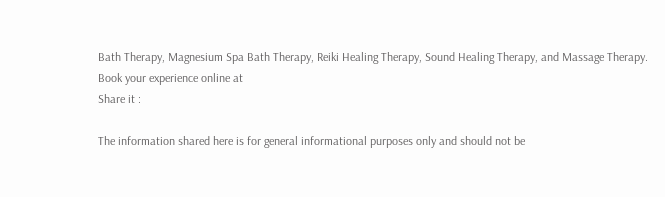Bath Therapy, Magnesium Spa Bath Therapy, Reiki Healing Therapy, Sound Healing Therapy, and Massage Therapy.
Book your experience online at
Share it :

The information shared here is for general informational purposes only and should not be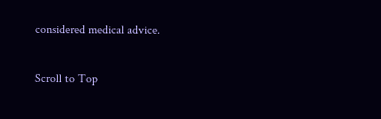considered medical advice.

Scroll to Top